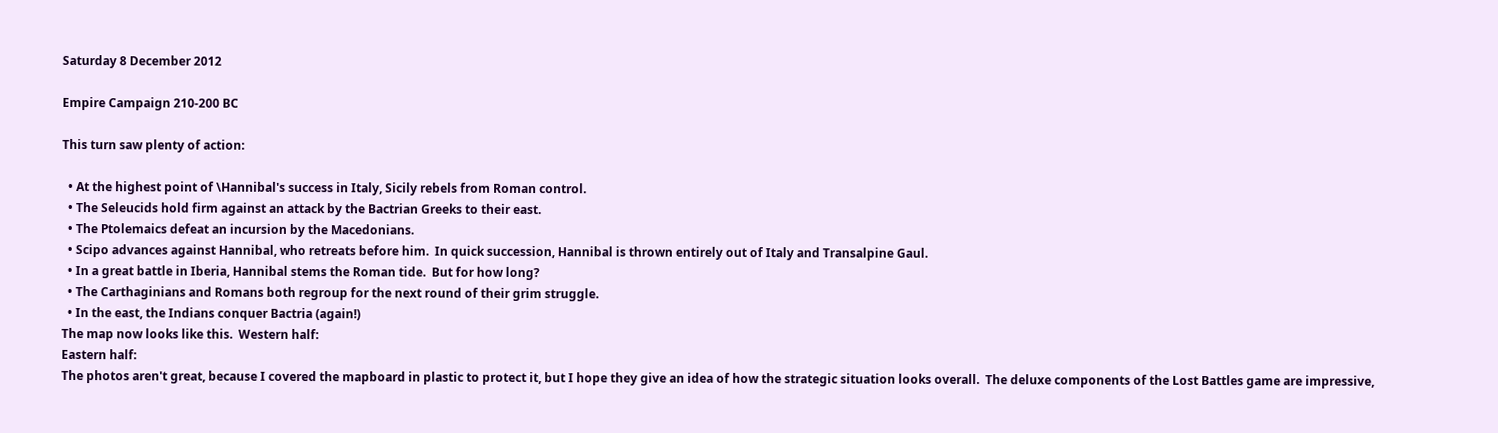Saturday 8 December 2012

Empire Campaign 210-200 BC

This turn saw plenty of action:

  • At the highest point of \Hannibal's success in Italy, Sicily rebels from Roman control.
  • The Seleucids hold firm against an attack by the Bactrian Greeks to their east.
  • The Ptolemaics defeat an incursion by the Macedonians.
  • Scipo advances against Hannibal, who retreats before him.  In quick succession, Hannibal is thrown entirely out of Italy and Transalpine Gaul.
  • In a great battle in Iberia, Hannibal stems the Roman tide.  But for how long?
  • The Carthaginians and Romans both regroup for the next round of their grim struggle.
  • In the east, the Indians conquer Bactria (again!)
The map now looks like this.  Western half:
Eastern half:
The photos aren't great, because I covered the mapboard in plastic to protect it, but I hope they give an idea of how the strategic situation looks overall.  The deluxe components of the Lost Battles game are impressive,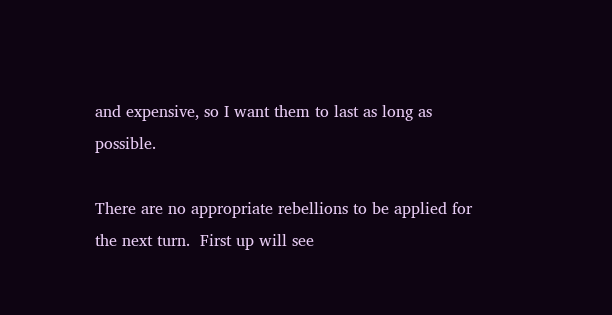and expensive, so I want them to last as long as possible.

There are no appropriate rebellions to be applied for the next turn.  First up will see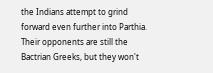the Indians attempt to grind forward even further into Parthia.  Their opponents are still the Bactrian Greeks, but they won't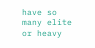have so many elite or heavy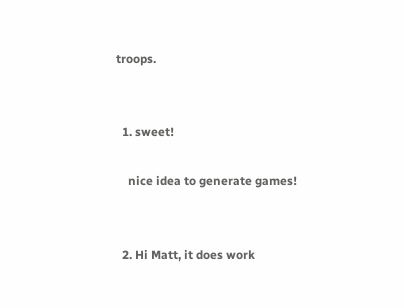troops.


  1. sweet!

    nice idea to generate games!


  2. Hi Matt, it does work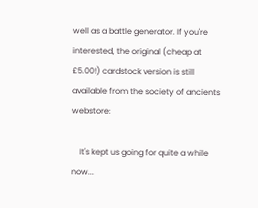well as a battle generator. If you're interested, the original (cheap at £5.00!) cardstock version is still available from the society of ancients webstore:

    It's kept us going for quite a while now...